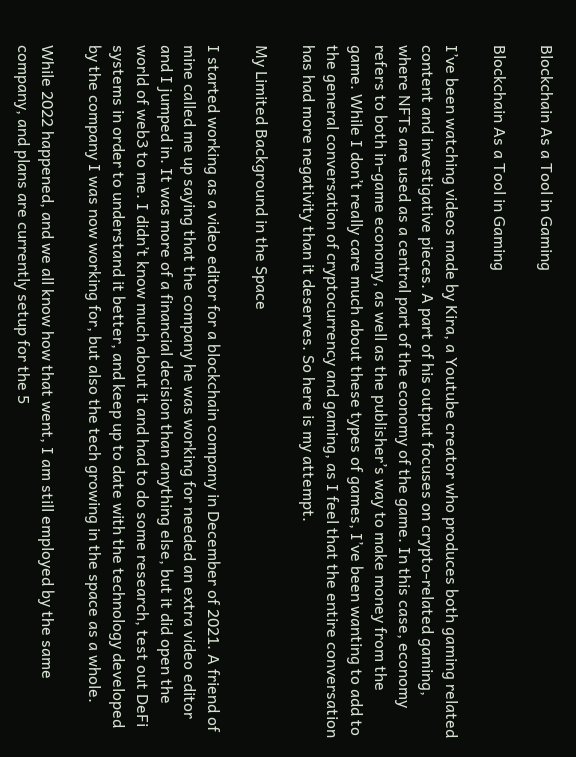Blockchain As a Tool in Gaming

Blockchain As a Tool in Gaming

I’ve been watching videos made by Kira, a Youtube creator who produces both gaming related content and investigative pieces. A part of his output focuses on crypto-related gaming, where NFTs are used as a central part of the economy of the game. In this case, economy refers to both in-game economy, as well as the publisher’s way to make money from the game. While I don’t really care much about these types of games, I’ve been wanting to add to the general conversation of cryptocurrency and gaming, as I feel that the entire conversation has had more negativity than it deserves. So here is my attempt.

My Limited Background in the Space

I started working as a video editor for a blockchain company in December of 2021. A friend of mine called me up saying that the company he was working for needed an extra video editor and I jumped in. It was more of a financial decision than anything else, but it did open the world of web3 to me. I didn’t know much about it and had to do some research, test out DeFi systems in order to understand it better, and keep up to date with the technology developed by the company I was now working for, but also the tech growing in the space as a whole.

While 2022 happened, and we all know how that went, I am still employed by the same company, and plans are currently setup for the 5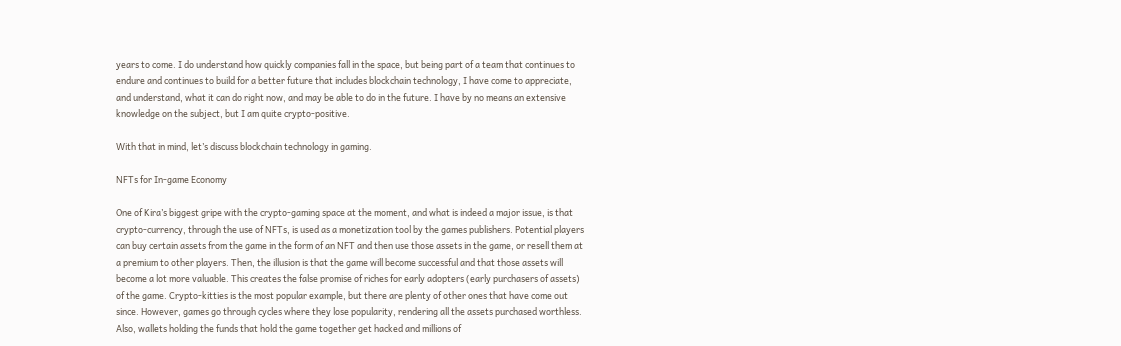years to come. I do understand how quickly companies fall in the space, but being part of a team that continues to endure and continues to build for a better future that includes blockchain technology, I have come to appreciate, and understand, what it can do right now, and may be able to do in the future. I have by no means an extensive knowledge on the subject, but I am quite crypto-positive.

With that in mind, let’s discuss blockchain technology in gaming.

NFTs for In-game Economy

One of Kira’s biggest gripe with the crypto-gaming space at the moment, and what is indeed a major issue, is that crypto-currency, through the use of NFTs, is used as a monetization tool by the games publishers. Potential players can buy certain assets from the game in the form of an NFT and then use those assets in the game, or resell them at a premium to other players. Then, the illusion is that the game will become successful and that those assets will become a lot more valuable. This creates the false promise of riches for early adopters (early purchasers of assets) of the game. Crypto-kitties is the most popular example, but there are plenty of other ones that have come out since. However, games go through cycles where they lose popularity, rendering all the assets purchased worthless. Also, wallets holding the funds that hold the game together get hacked and millions of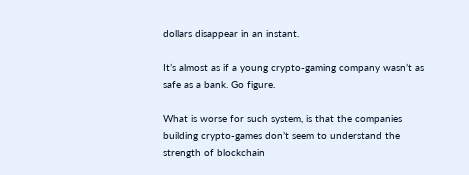dollars disappear in an instant.

It’s almost as if a young crypto-gaming company wasn’t as safe as a bank. Go figure.

What is worse for such system, is that the companies building crypto-games don’t seem to understand the strength of blockchain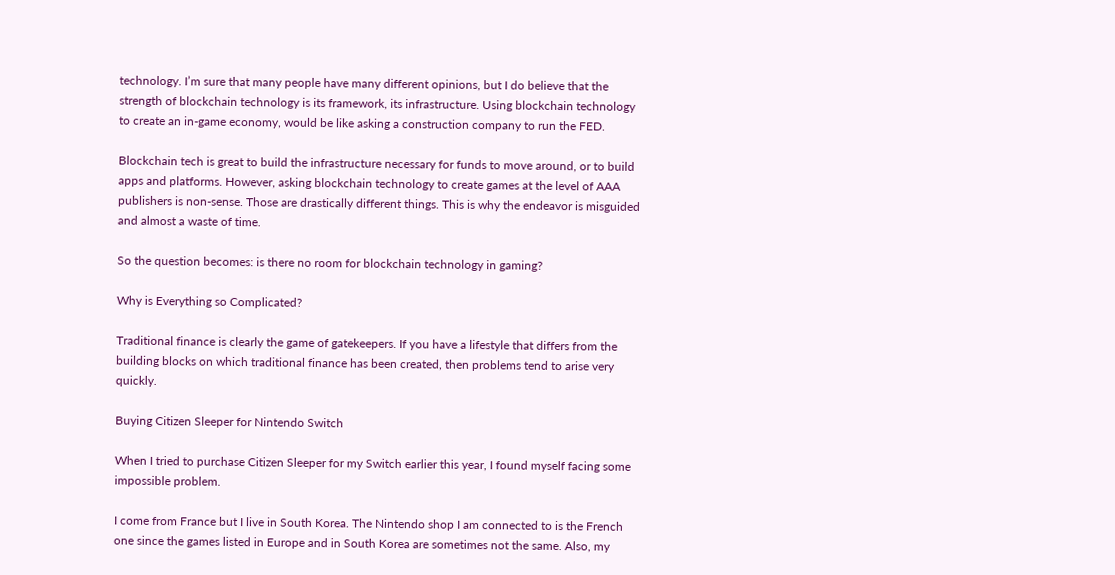technology. I’m sure that many people have many different opinions, but I do believe that the strength of blockchain technology is its framework, its infrastructure. Using blockchain technology to create an in-game economy, would be like asking a construction company to run the FED.

Blockchain tech is great to build the infrastructure necessary for funds to move around, or to build apps and platforms. However, asking blockchain technology to create games at the level of AAA publishers is non-sense. Those are drastically different things. This is why the endeavor is misguided and almost a waste of time.

So the question becomes: is there no room for blockchain technology in gaming?

Why is Everything so Complicated?

Traditional finance is clearly the game of gatekeepers. If you have a lifestyle that differs from the building blocks on which traditional finance has been created, then problems tend to arise very quickly.

Buying Citizen Sleeper for Nintendo Switch

When I tried to purchase Citizen Sleeper for my Switch earlier this year, I found myself facing some impossible problem.

I come from France but I live in South Korea. The Nintendo shop I am connected to is the French one since the games listed in Europe and in South Korea are sometimes not the same. Also, my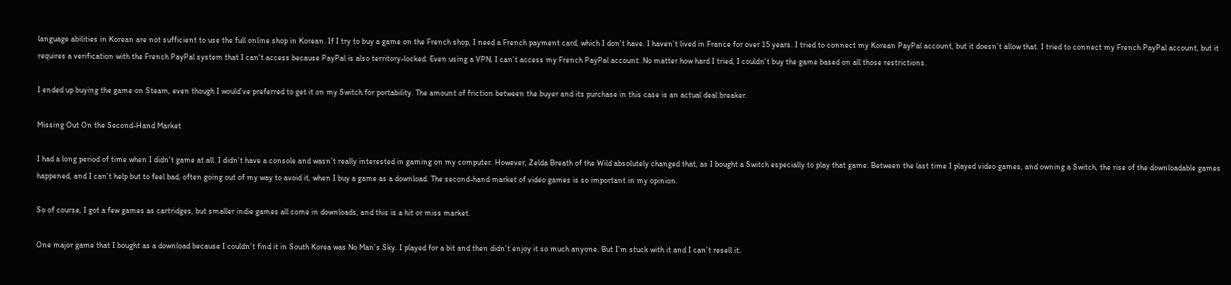language abilities in Korean are not sufficient to use the full online shop in Korean. If I try to buy a game on the French shop, I need a French payment card, which I don’t have. I haven’t lived in France for over 15 years. I tried to connect my Korean PayPal account, but it doesn’t allow that. I tried to connect my French PayPal account, but it requires a verification with the French PayPal system that I can’t access because PayPal is also territory-locked. Even using a VPN, I can’t access my French PayPal account. No matter how hard I tried, I couldn’t buy the game based on all those restrictions.

I ended up buying the game on Steam, even though I would’ve preferred to get it on my Switch for portability. The amount of friction between the buyer and its purchase in this case is an actual deal breaker.

Missing Out On the Second-Hand Market

I had a long period of time when I didn’t game at all. I didn’t have a console and wasn’t really interested in gaming on my computer. However, Zelda Breath of the Wild absolutely changed that, as I bought a Switch especially to play that game. Between the last time I played video games, and owning a Switch, the rise of the downloadable games happened, and I can’t help but to feel bad, often going out of my way to avoid it, when I buy a game as a download. The second-hand market of video games is so important in my opinion.

So of course, I got a few games as cartridges, but smaller indie games all come in downloads, and this is a hit or miss market.

One major game that I bought as a download because I couldn’t find it in South Korea was No Man’s Sky. I played for a bit and then didn’t enjoy it so much anyone. But I’m stuck with it and I can’t resell it.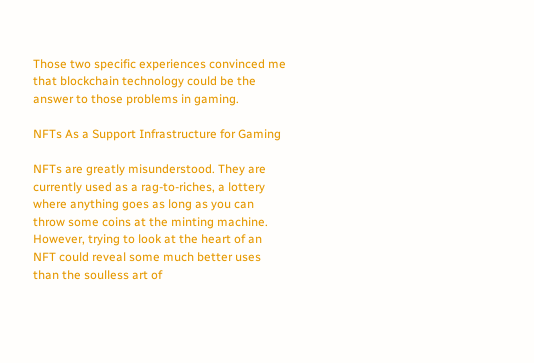Those two specific experiences convinced me that blockchain technology could be the answer to those problems in gaming.

NFTs As a Support Infrastructure for Gaming

NFTs are greatly misunderstood. They are currently used as a rag-to-riches, a lottery where anything goes as long as you can throw some coins at the minting machine. However, trying to look at the heart of an NFT could reveal some much better uses than the soulless art of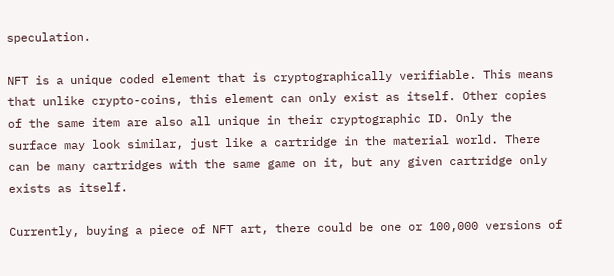speculation.

NFT is a unique coded element that is cryptographically verifiable. This means that unlike crypto-coins, this element can only exist as itself. Other copies of the same item are also all unique in their cryptographic ID. Only the surface may look similar, just like a cartridge in the material world. There can be many cartridges with the same game on it, but any given cartridge only exists as itself.

Currently, buying a piece of NFT art, there could be one or 100,000 versions of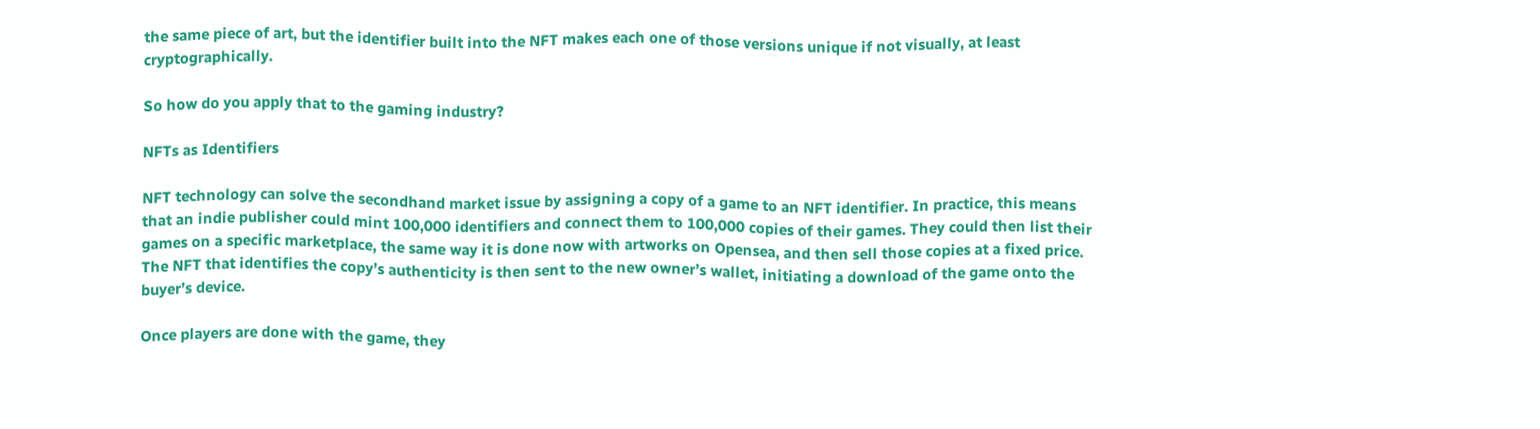the same piece of art, but the identifier built into the NFT makes each one of those versions unique if not visually, at least cryptographically.

So how do you apply that to the gaming industry?

NFTs as Identifiers

NFT technology can solve the secondhand market issue by assigning a copy of a game to an NFT identifier. In practice, this means that an indie publisher could mint 100,000 identifiers and connect them to 100,000 copies of their games. They could then list their games on a specific marketplace, the same way it is done now with artworks on Opensea, and then sell those copies at a fixed price. The NFT that identifies the copy’s authenticity is then sent to the new owner’s wallet, initiating a download of the game onto the buyer’s device.

Once players are done with the game, they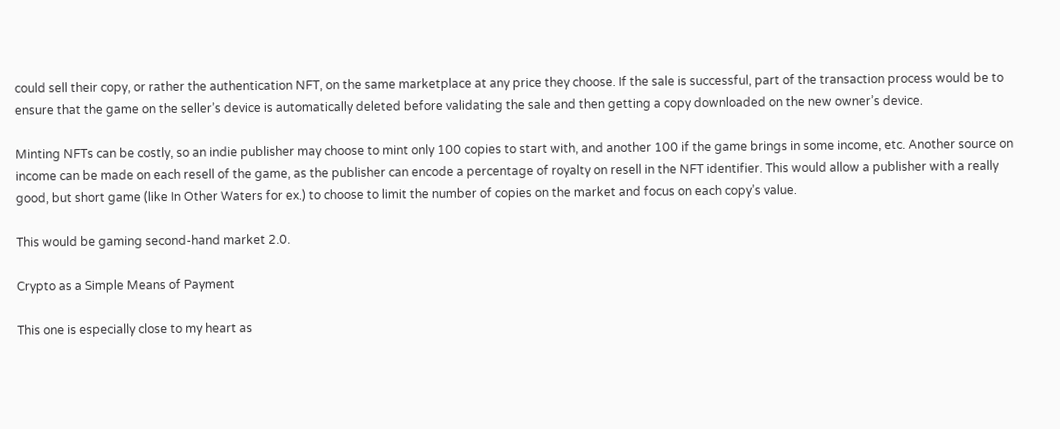could sell their copy, or rather the authentication NFT, on the same marketplace at any price they choose. If the sale is successful, part of the transaction process would be to ensure that the game on the seller’s device is automatically deleted before validating the sale and then getting a copy downloaded on the new owner’s device.

Minting NFTs can be costly, so an indie publisher may choose to mint only 100 copies to start with, and another 100 if the game brings in some income, etc. Another source on income can be made on each resell of the game, as the publisher can encode a percentage of royalty on resell in the NFT identifier. This would allow a publisher with a really good, but short game (like In Other Waters for ex.) to choose to limit the number of copies on the market and focus on each copy’s value.

This would be gaming second-hand market 2.0.

Crypto as a Simple Means of Payment

This one is especially close to my heart as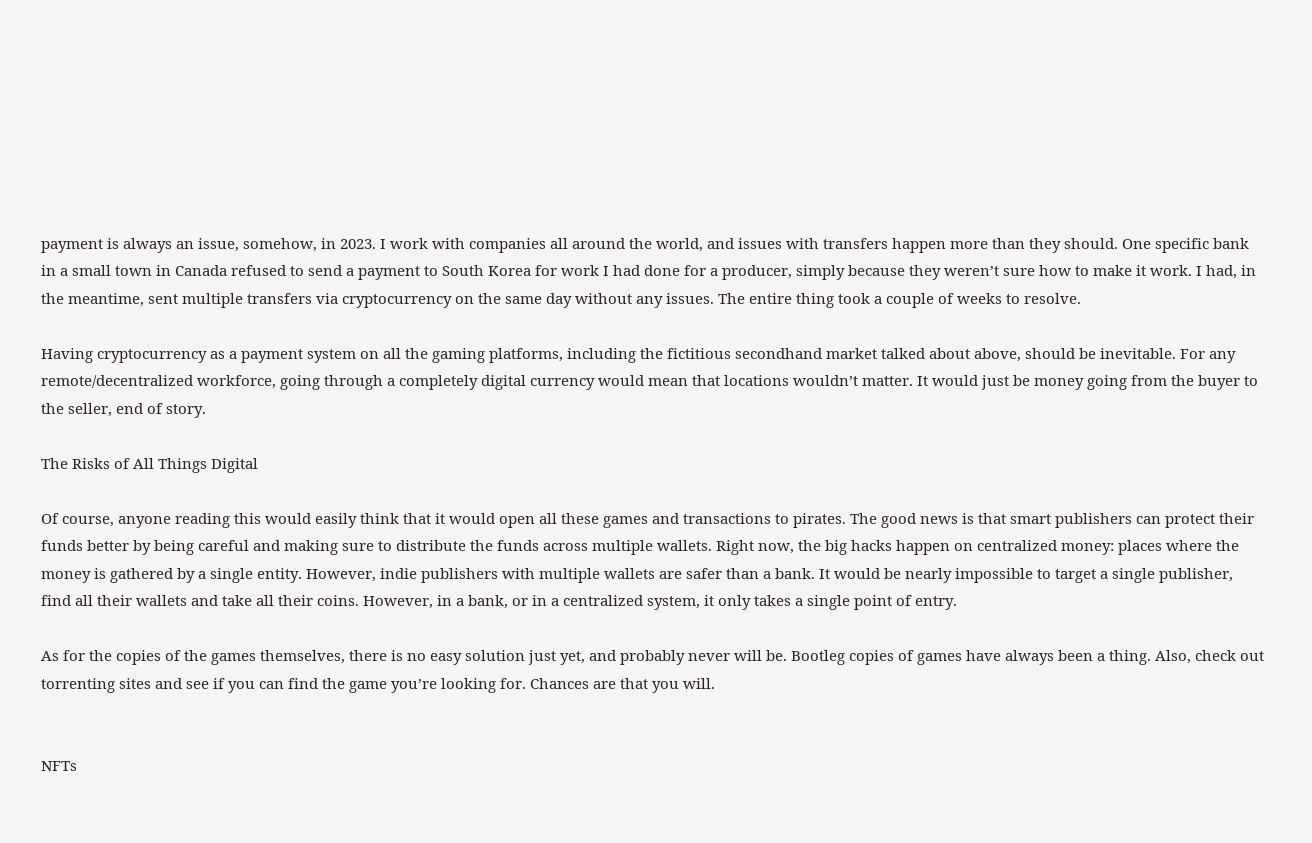payment is always an issue, somehow, in 2023. I work with companies all around the world, and issues with transfers happen more than they should. One specific bank in a small town in Canada refused to send a payment to South Korea for work I had done for a producer, simply because they weren’t sure how to make it work. I had, in the meantime, sent multiple transfers via cryptocurrency on the same day without any issues. The entire thing took a couple of weeks to resolve.

Having cryptocurrency as a payment system on all the gaming platforms, including the fictitious secondhand market talked about above, should be inevitable. For any remote/decentralized workforce, going through a completely digital currency would mean that locations wouldn’t matter. It would just be money going from the buyer to the seller, end of story.

The Risks of All Things Digital

Of course, anyone reading this would easily think that it would open all these games and transactions to pirates. The good news is that smart publishers can protect their funds better by being careful and making sure to distribute the funds across multiple wallets. Right now, the big hacks happen on centralized money: places where the money is gathered by a single entity. However, indie publishers with multiple wallets are safer than a bank. It would be nearly impossible to target a single publisher, find all their wallets and take all their coins. However, in a bank, or in a centralized system, it only takes a single point of entry.

As for the copies of the games themselves, there is no easy solution just yet, and probably never will be. Bootleg copies of games have always been a thing. Also, check out torrenting sites and see if you can find the game you’re looking for. Chances are that you will.


NFTs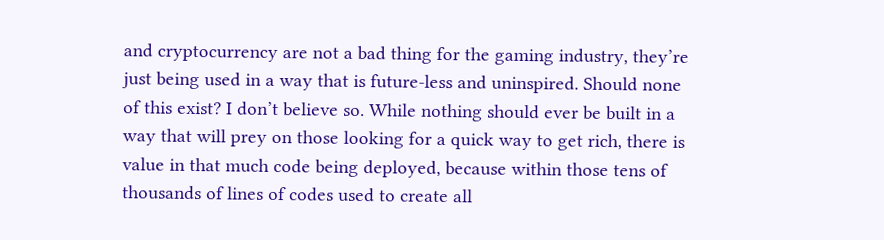and cryptocurrency are not a bad thing for the gaming industry, they’re just being used in a way that is future-less and uninspired. Should none of this exist? I don’t believe so. While nothing should ever be built in a way that will prey on those looking for a quick way to get rich, there is value in that much code being deployed, because within those tens of thousands of lines of codes used to create all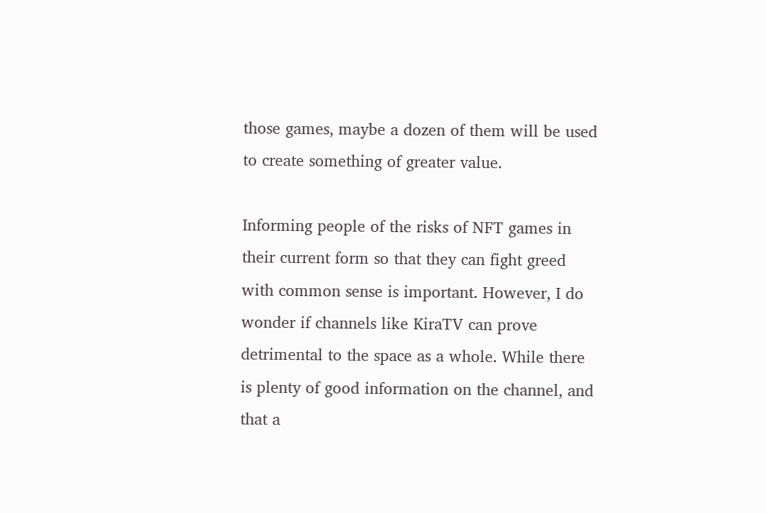those games, maybe a dozen of them will be used to create something of greater value.

Informing people of the risks of NFT games in their current form so that they can fight greed with common sense is important. However, I do wonder if channels like KiraTV can prove detrimental to the space as a whole. While there is plenty of good information on the channel, and that a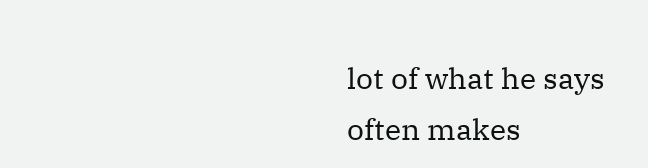lot of what he says often makes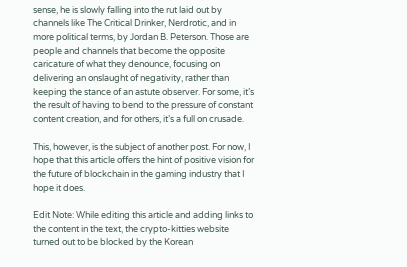sense, he is slowly falling into the rut laid out by channels like The Critical Drinker, Nerdrotic, and in more political terms, by Jordan B. Peterson. Those are people and channels that become the opposite caricature of what they denounce, focusing on delivering an onslaught of negativity, rather than keeping the stance of an astute observer. For some, it’s the result of having to bend to the pressure of constant content creation, and for others, it’s a full on crusade.

This, however, is the subject of another post. For now, I hope that this article offers the hint of positive vision for the future of blockchain in the gaming industry that I hope it does.

Edit Note: While editing this article and adding links to the content in the text, the crypto-kitties website turned out to be blocked by the Korean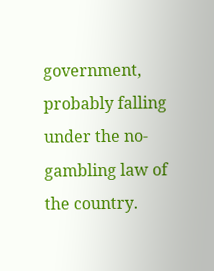government, probably falling under the no-gambling law of the country.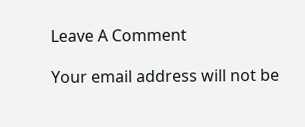Leave A Comment

Your email address will not be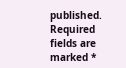published. Required fields are marked *